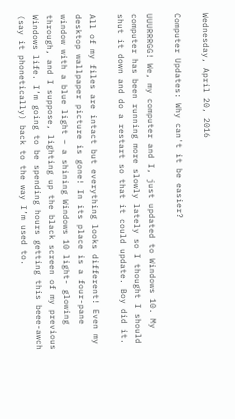Wednesday, April 20, 2016

Computer Updates: Why can't it be easier?

UUURRRGG! We, my computer and I, just updated to Windows 10. My computer has been running more slowly lately so I thought I should shut it down and do a restart so that it could update. Boy did it.

All of my files are intact but everything looks different! Even my desktop wallpaper picture is gone! In its place is a four-pane window with a blue light – a shining Windows 10 light- glowing through, and I suppose, lighting up the black screen of my previous Windows life. I’m going to be spending hours getting this beee-awch (say it phonetically) back to the way I’m used to.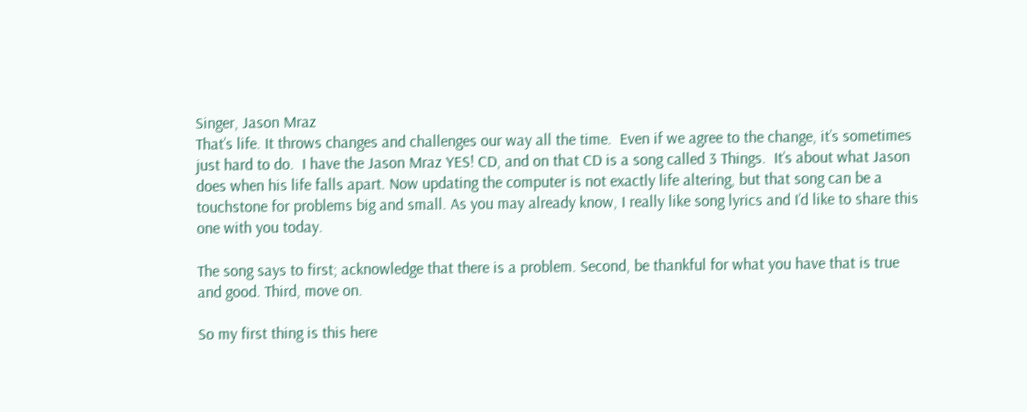Singer, Jason Mraz
That’s life. It throws changes and challenges our way all the time.  Even if we agree to the change, it’s sometimes just hard to do.  I have the Jason Mraz YES! CD, and on that CD is a song called 3 Things.  It’s about what Jason does when his life falls apart. Now updating the computer is not exactly life altering, but that song can be a touchstone for problems big and small. As you may already know, I really like song lyrics and I’d like to share this one with you today.

The song says to first; acknowledge that there is a problem. Second, be thankful for what you have that is true and good. Third, move on.

So my first thing is this here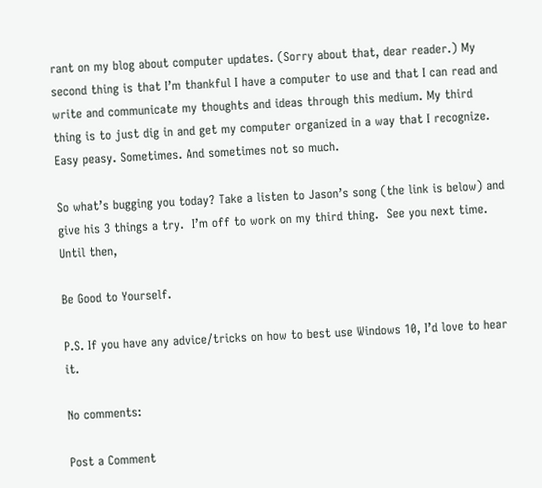rant on my blog about computer updates. (Sorry about that, dear reader.) My second thing is that I’m thankful I have a computer to use and that I can read and write and communicate my thoughts and ideas through this medium. My third thing is to just dig in and get my computer organized in a way that I recognize. Easy peasy. Sometimes. And sometimes not so much.

So what’s bugging you today? Take a listen to Jason’s song (the link is below) and give his 3 things a try.  I’m off to work on my third thing.  See you next time.
Until then,

Be Good to Yourself.

P.S. If you have any advice/tricks on how to best use Windows 10, I’d love to hear it.

No comments:

Post a Comment